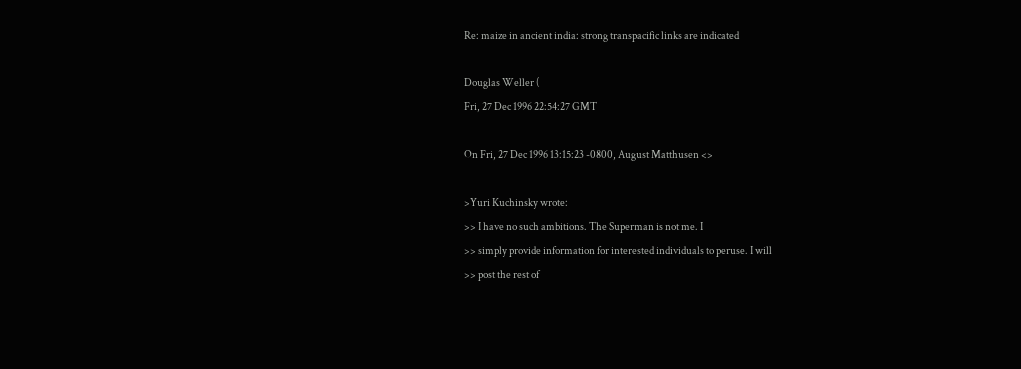Re: maize in ancient india: strong transpacific links are indicated

Douglas Weller (
Fri, 27 Dec 1996 22:54:27 GMT

On Fri, 27 Dec 1996 13:15:23 -0800, August Matthusen <>

>Yuri Kuchinsky wrote:
>> I have no such ambitions. The Superman is not me. I
>> simply provide information for interested individuals to peruse. I will
>> post the rest of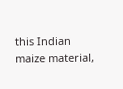this Indian maize material,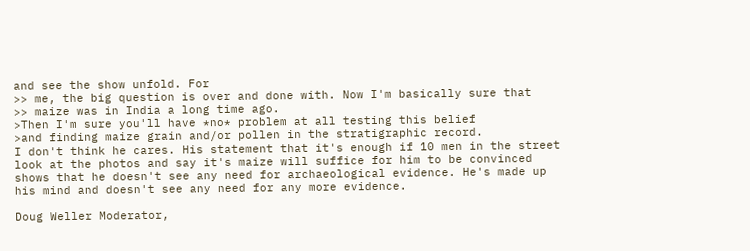and see the show unfold. For
>> me, the big question is over and done with. Now I'm basically sure that
>> maize was in India a long time ago.
>Then I'm sure you'll have *no* problem at all testing this belief
>and finding maize grain and/or pollen in the stratigraphic record.
I don't think he cares. His statement that it's enough if 10 men in the street
look at the photos and say it's maize will suffice for him to be convinced
shows that he doesn't see any need for archaeological evidence. He's made up
his mind and doesn't see any need for any more evidence.

Doug Weller Moderator,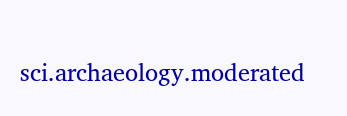sci.archaeology.moderated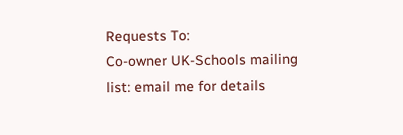Requests To:
Co-owner UK-Schools mailing list: email me for details